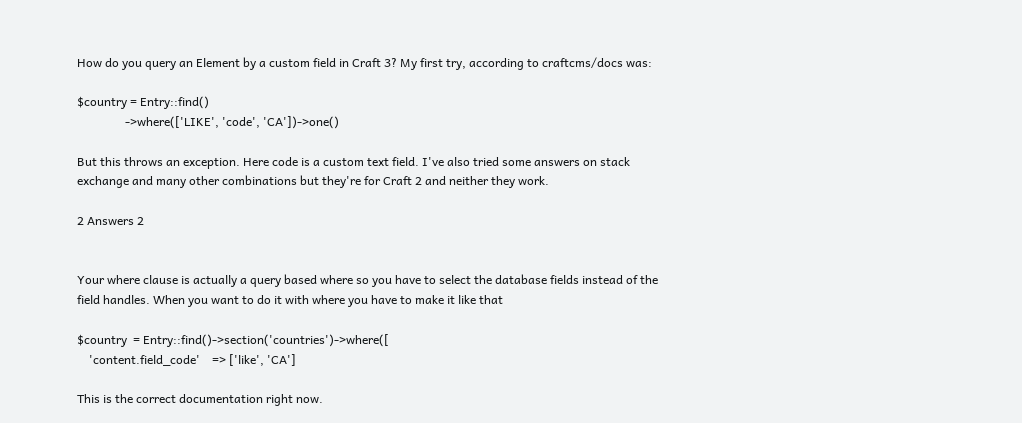How do you query an Element by a custom field in Craft 3? My first try, according to craftcms/docs was:

$country = Entry::find()
                ->where(['LIKE', 'code', 'CA'])->one()

But this throws an exception. Here code is a custom text field. I've also tried some answers on stack exchange and many other combinations but they're for Craft 2 and neither they work.

2 Answers 2


Your where clause is actually a query based where so you have to select the database fields instead of the field handles. When you want to do it with where you have to make it like that

$country  = Entry::find()->section('countries')->where([
    'content.field_code'    => ['like', 'CA']

This is the correct documentation right now.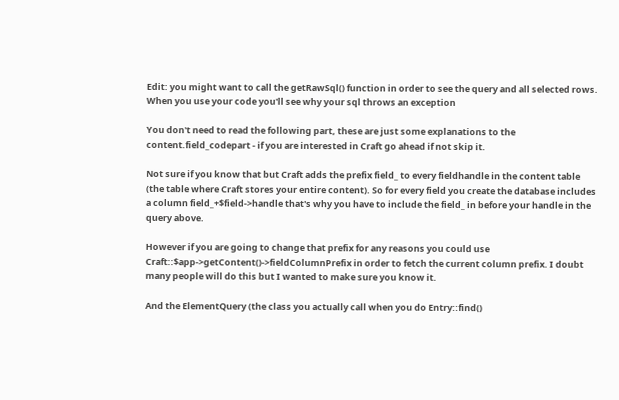Edit: you might want to call the getRawSql() function in order to see the query and all selected rows. When you use your code you'll see why your sql throws an exception

You don't need to read the following part, these are just some explanations to the content.field_codepart - if you are interested in Craft go ahead if not skip it.

Not sure if you know that but Craft adds the prefix field_ to every fieldhandle in the content table (the table where Craft stores your entire content). So for every field you create the database includes a column field_+$field->handle that's why you have to include the field_ in before your handle in the query above.

However if you are going to change that prefix for any reasons you could use Craft::$app->getContent()->fieldColumnPrefix in order to fetch the current column prefix. I doubt many people will do this but I wanted to make sure you know it.

And the ElementQuery (the class you actually call when you do Entry::find()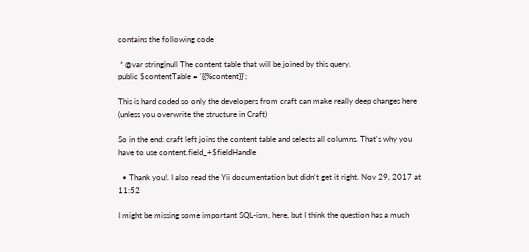contains the following code

 * @var string|null The content table that will be joined by this query.
public $contentTable = '{{%content}}';

This is hard coded so only the developers from craft can make really deep changes here (unless you overwrite the structure in Craft)

So in the end: craft left joins the content table and selects all columns. That's why you have to use content.field_+$fieldHandle

  • Thank you!. I also read the Yii documentation but didn't get it right. Nov 29, 2017 at 11:52

I might be missing some important SQL-ism, here, but I think the question has a much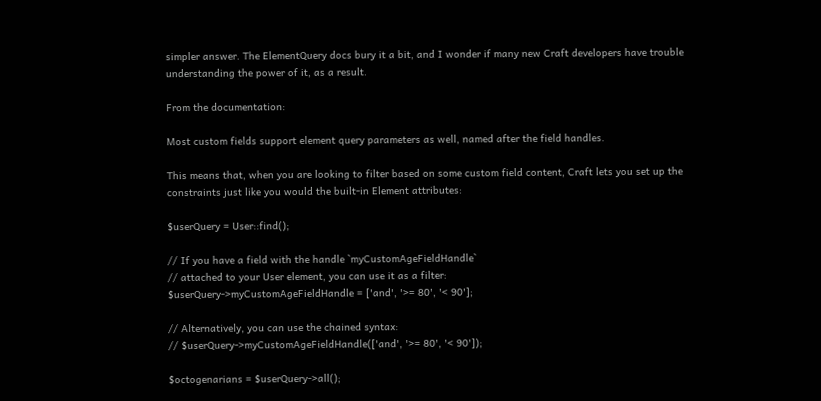simpler answer. The ElementQuery docs bury it a bit, and I wonder if many new Craft developers have trouble understanding the power of it, as a result.

From the documentation:

Most custom fields support element query parameters as well, named after the field handles.

This means that, when you are looking to filter based on some custom field content, Craft lets you set up the constraints just like you would the built-in Element attributes:

$userQuery = User::find();

// If you have a field with the handle `myCustomAgeFieldHandle`
// attached to your User element, you can use it as a filter:
$userQuery->myCustomAgeFieldHandle = ['and', '>= 80', '< 90'];

// Alternatively, you can use the chained syntax:
// $userQuery->myCustomAgeFieldHandle(['and', '>= 80', '< 90']);

$octogenarians = $userQuery->all();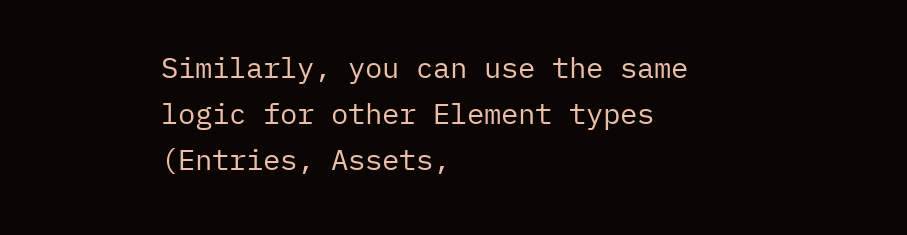Similarly, you can use the same logic for other Element types (Entries, Assets,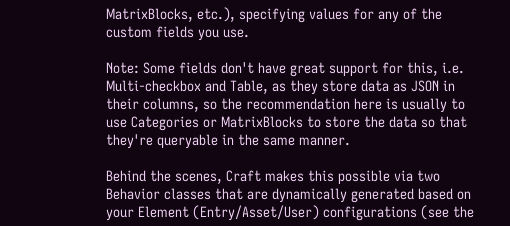MatrixBlocks, etc.), specifying values for any of the custom fields you use.

Note: Some fields don't have great support for this, i.e. Multi-checkbox and Table, as they store data as JSON in their columns, so the recommendation here is usually to use Categories or MatrixBlocks to store the data so that they're queryable in the same manner.

Behind the scenes, Craft makes this possible via two Behavior classes that are dynamically generated based on your Element (Entry/Asset/User) configurations (see the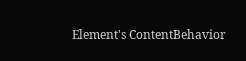Element's ContentBehavior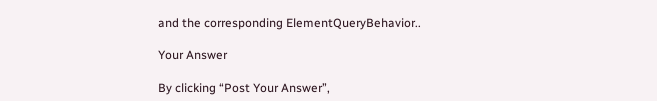and the corresponding ElementQueryBehavior..

Your Answer

By clicking “Post Your Answer”,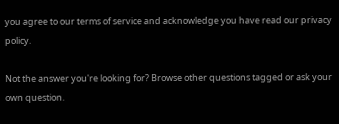you agree to our terms of service and acknowledge you have read our privacy policy.

Not the answer you're looking for? Browse other questions tagged or ask your own question.